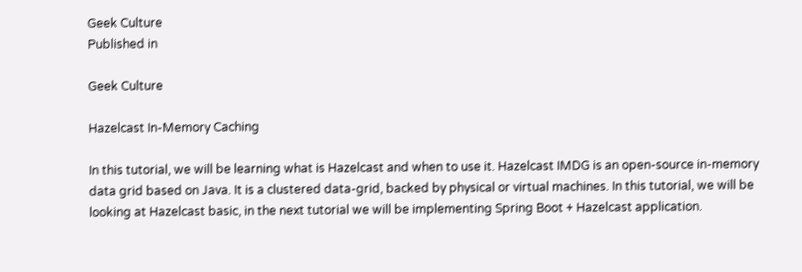Geek Culture
Published in

Geek Culture

Hazelcast In-Memory Caching

In this tutorial, we will be learning what is Hazelcast and when to use it. Hazelcast IMDG is an open-source in-memory data grid based on Java. It is a clustered data-grid, backed by physical or virtual machines. In this tutorial, we will be looking at Hazelcast basic, in the next tutorial we will be implementing Spring Boot + Hazelcast application.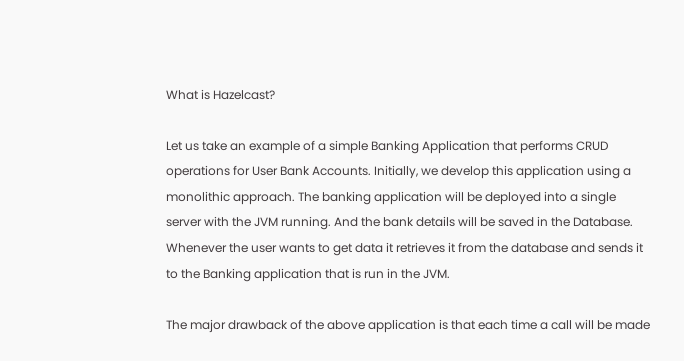What is Hazelcast?

Let us take an example of a simple Banking Application that performs CRUD operations for User Bank Accounts. Initially, we develop this application using a monolithic approach. The banking application will be deployed into a single server with the JVM running. And the bank details will be saved in the Database. Whenever the user wants to get data it retrieves it from the database and sends it to the Banking application that is run in the JVM.

The major drawback of the above application is that each time a call will be made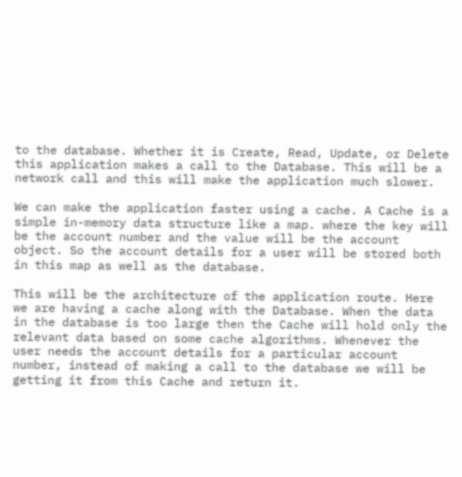to the database. Whether it is Create, Read, Update, or Delete this application makes a call to the Database. This will be a network call and this will make the application much slower.

We can make the application faster using a cache. A Cache is a simple in-memory data structure like a map. where the key will be the account number and the value will be the account object. So the account details for a user will be stored both in this map as well as the database.

This will be the architecture of the application route. Here we are having a cache along with the Database. When the data in the database is too large then the Cache will hold only the relevant data based on some cache algorithms. Whenever the user needs the account details for a particular account number, instead of making a call to the database we will be getting it from this Cache and return it.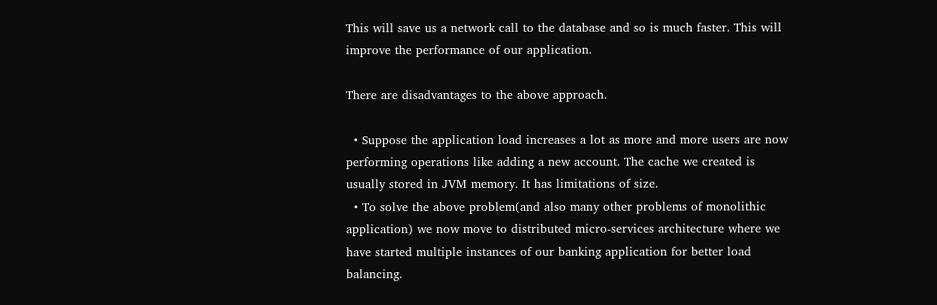This will save us a network call to the database and so is much faster. This will improve the performance of our application.

There are disadvantages to the above approach.

  • Suppose the application load increases a lot as more and more users are now performing operations like adding a new account. The cache we created is usually stored in JVM memory. It has limitations of size.
  • To solve the above problem(and also many other problems of monolithic application) we now move to distributed micro-services architecture where we have started multiple instances of our banking application for better load balancing.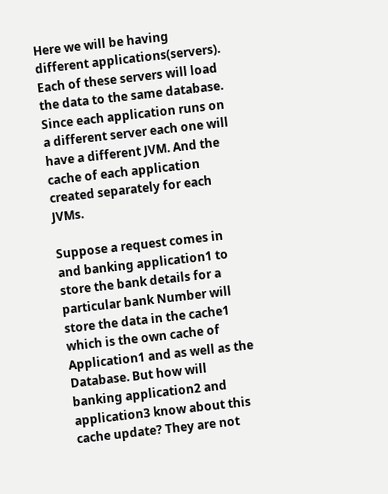Here we will be having different applications(servers). Each of these servers will load the data to the same database. Since each application runs on a different server each one will have a different JVM. And the cache of each application created separately for each JVMs.

Suppose a request comes in and banking application1 to store the bank details for a particular bank Number will store the data in the cache1 which is the own cache of Application1 and as well as the Database. But how will banking application2 and application3 know about this cache update? They are not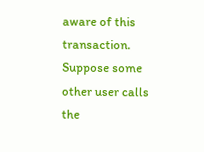aware of this transaction. Suppose some other user calls the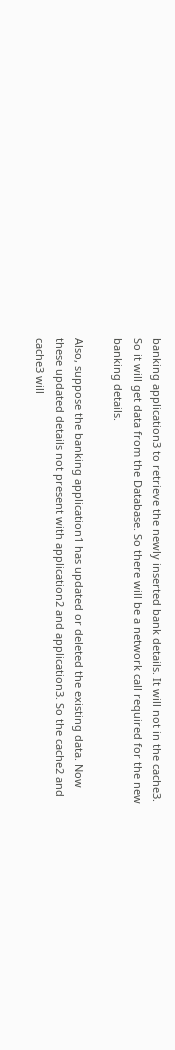banking application3 to retrieve the newly inserted bank details. It will not in the cache3. So it will get data from the Database. So there will be a network call required for the new banking details.

Also, suppose the banking application1 has updated or deleted the existing data. Now these updated details not present with application2 and application3. So the cache2 and cache3 will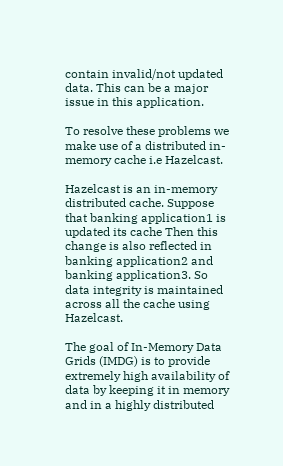contain invalid/not updated data. This can be a major issue in this application.

To resolve these problems we make use of a distributed in-memory cache i.e Hazelcast.

Hazelcast is an in-memory distributed cache. Suppose that banking application1 is updated its cache Then this change is also reflected in banking application2 and banking application3. So data integrity is maintained across all the cache using Hazelcast.

The goal of In-Memory Data Grids (IMDG) is to provide extremely high availability of data by keeping it in memory and in a highly distributed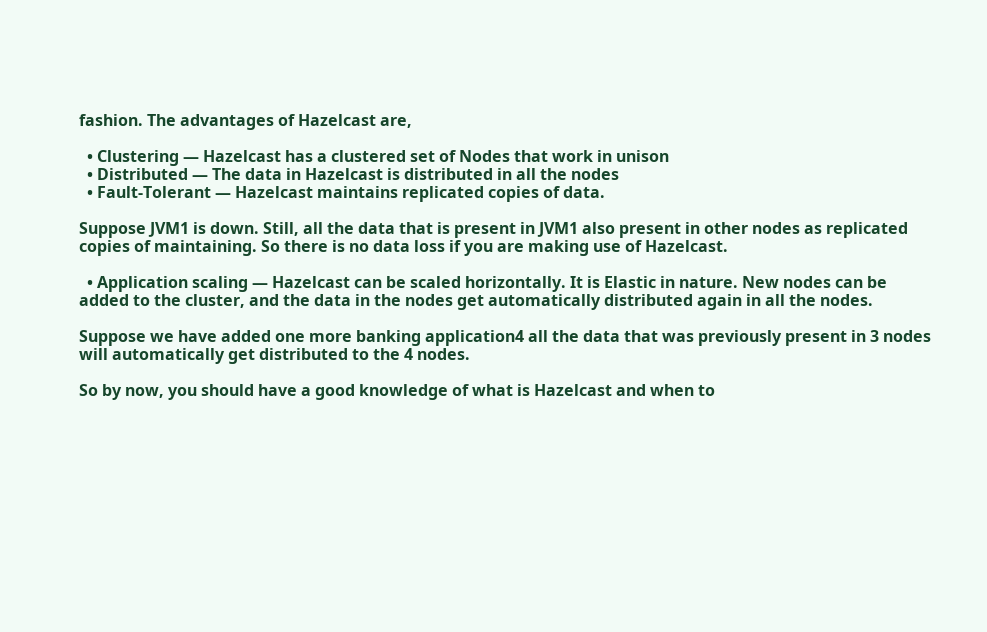fashion. The advantages of Hazelcast are,

  • Clustering — Hazelcast has a clustered set of Nodes that work in unison
  • Distributed — The data in Hazelcast is distributed in all the nodes
  • Fault-Tolerant — Hazelcast maintains replicated copies of data.

Suppose JVM1 is down. Still, all the data that is present in JVM1 also present in other nodes as replicated copies of maintaining. So there is no data loss if you are making use of Hazelcast.

  • Application scaling — Hazelcast can be scaled horizontally. It is Elastic in nature. New nodes can be added to the cluster, and the data in the nodes get automatically distributed again in all the nodes.

Suppose we have added one more banking application4 all the data that was previously present in 3 nodes will automatically get distributed to the 4 nodes.

So by now, you should have a good knowledge of what is Hazelcast and when to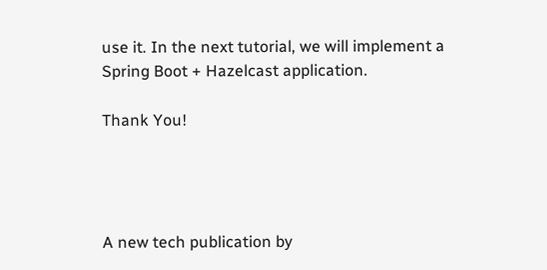use it. In the next tutorial, we will implement a Spring Boot + Hazelcast application.

Thank You!




A new tech publication by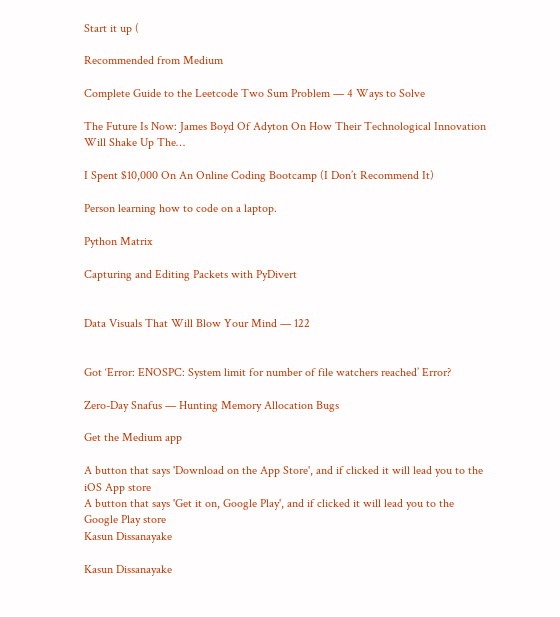Start it up (

Recommended from Medium

Complete Guide to the Leetcode Two Sum Problem — 4 Ways to Solve

The Future Is Now: James Boyd Of Adyton On How Their Technological Innovation Will Shake Up The…

I Spent $10,000 On An Online Coding Bootcamp (I Don’t Recommend It)

Person learning how to code on a laptop.

Python Matrix

Capturing and Editing Packets with PyDivert


Data Visuals That Will Blow Your Mind — 122


Got ‘Error: ENOSPC: System limit for number of file watchers reached’ Error?

Zero-Day Snafus — Hunting Memory Allocation Bugs

Get the Medium app

A button that says 'Download on the App Store', and if clicked it will lead you to the iOS App store
A button that says 'Get it on, Google Play', and if clicked it will lead you to the Google Play store
Kasun Dissanayake

Kasun Dissanayake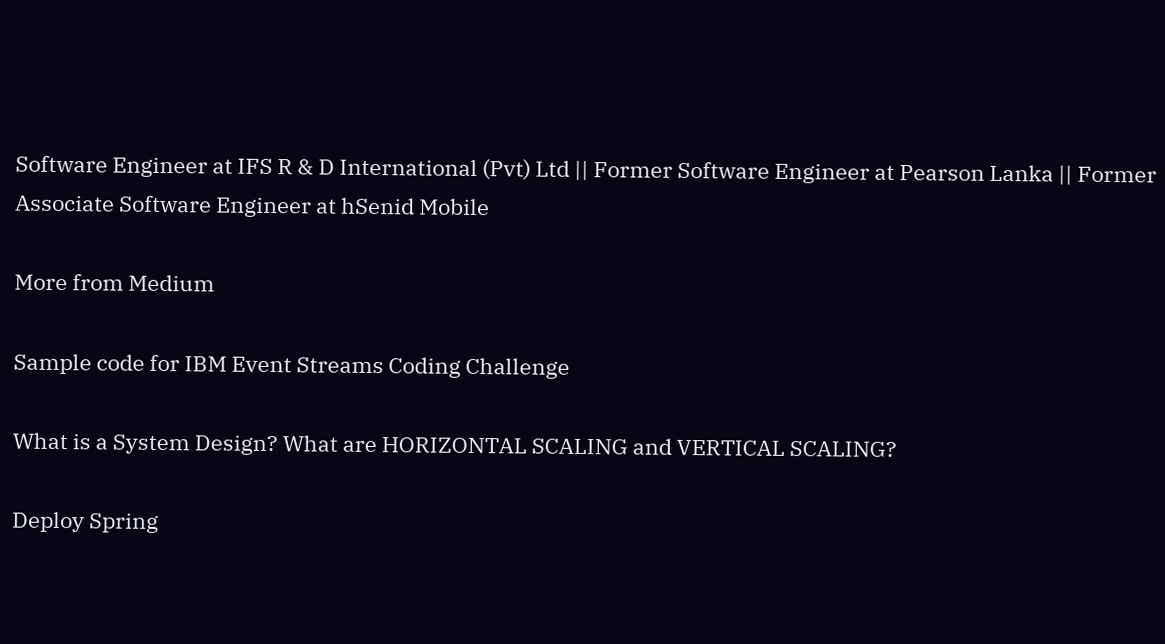Software Engineer at IFS R & D International (Pvt) Ltd || Former Software Engineer at Pearson Lanka || Former Associate Software Engineer at hSenid Mobile

More from Medium

Sample code for IBM Event Streams Coding Challenge

What is a System Design? What are HORIZONTAL SCALING and VERTICAL SCALING?

Deploy Spring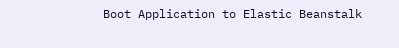Boot Application to Elastic Beanstalk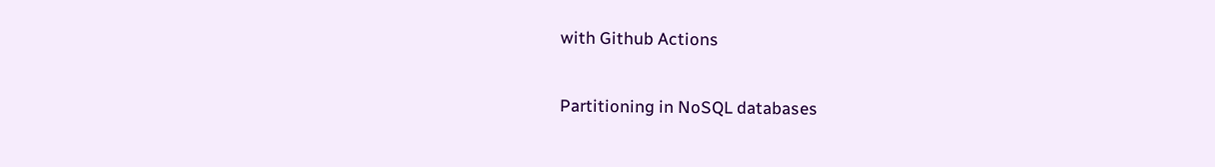with Github Actions

Partitioning in NoSQL databases